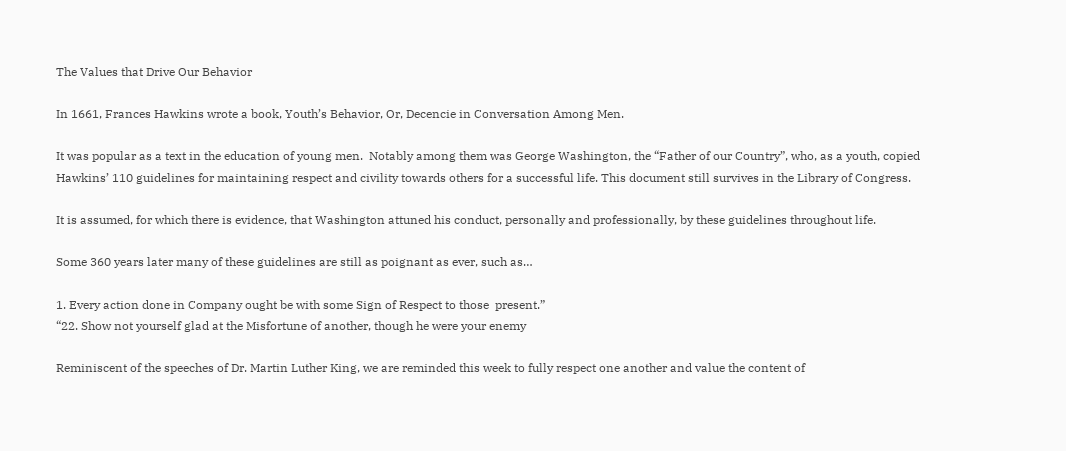The Values that Drive Our Behavior

In 1661, Frances Hawkins wrote a book, Youth’s Behavior, Or, Decencie in Conversation Among Men.

It was popular as a text in the education of young men.  Notably among them was George Washington, the “Father of our Country”, who, as a youth, copied Hawkins’ 110 guidelines for maintaining respect and civility towards others for a successful life. This document still survives in the Library of Congress.

It is assumed, for which there is evidence, that Washington attuned his conduct, personally and professionally, by these guidelines throughout life.

Some 360 years later many of these guidelines are still as poignant as ever, such as…

1. Every action done in Company ought be with some Sign of Respect to those  present.”
“22. Show not yourself glad at the Misfortune of another, though he were your enemy

Reminiscent of the speeches of Dr. Martin Luther King, we are reminded this week to fully respect one another and value the content of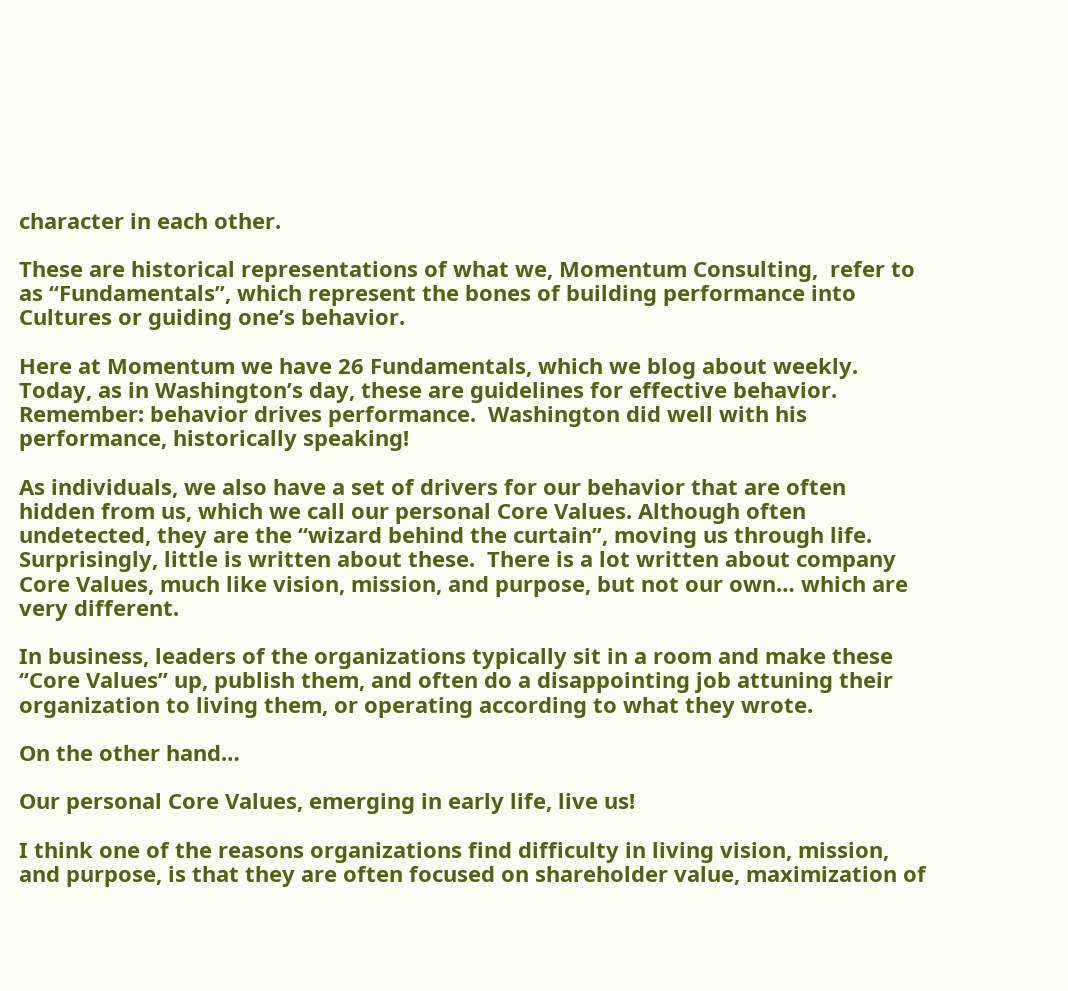character in each other.

These are historical representations of what we, Momentum Consulting,  refer to as “Fundamentals”, which represent the bones of building performance into Cultures or guiding one’s behavior.

Here at Momentum we have 26 Fundamentals, which we blog about weekly. Today, as in Washington’s day, these are guidelines for effective behavior.  Remember: behavior drives performance.  Washington did well with his performance, historically speaking!

As individuals, we also have a set of drivers for our behavior that are often hidden from us, which we call our personal Core Values. Although often undetected, they are the “wizard behind the curtain”, moving us through life. Surprisingly, little is written about these.  There is a lot written about company Core Values, much like vision, mission, and purpose, but not our own… which are very different.

In business, leaders of the organizations typically sit in a room and make these “Core Values” up, publish them, and often do a disappointing job attuning their organization to living them, or operating according to what they wrote.

On the other hand…

Our personal Core Values, emerging in early life, live us!

I think one of the reasons organizations find difficulty in living vision, mission, and purpose, is that they are often focused on shareholder value, maximization of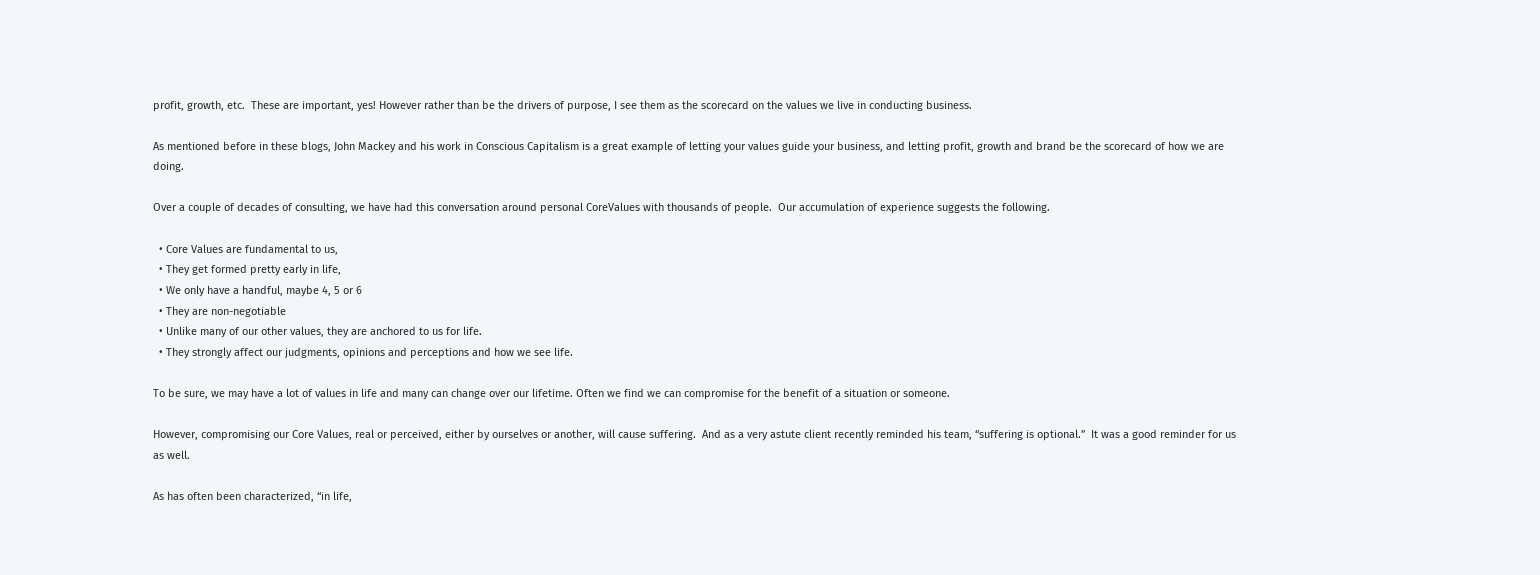profit, growth, etc.  These are important, yes! However rather than be the drivers of purpose, I see them as the scorecard on the values we live in conducting business.

As mentioned before in these blogs, John Mackey and his work in Conscious Capitalism is a great example of letting your values guide your business, and letting profit, growth and brand be the scorecard of how we are doing.

Over a couple of decades of consulting, we have had this conversation around personal CoreValues with thousands of people.  Our accumulation of experience suggests the following.

  • Core Values are fundamental to us,
  • They get formed pretty early in life,
  • We only have a handful, maybe 4, 5 or 6
  • They are non-negotiable
  • Unlike many of our other values, they are anchored to us for life.
  • They strongly affect our judgments, opinions and perceptions and how we see life.

To be sure, we may have a lot of values in life and many can change over our lifetime. Often we find we can compromise for the benefit of a situation or someone.

However, compromising our Core Values, real or perceived, either by ourselves or another, will cause suffering.  And as a very astute client recently reminded his team, “suffering is optional.”  It was a good reminder for us as well.

As has often been characterized, “in life,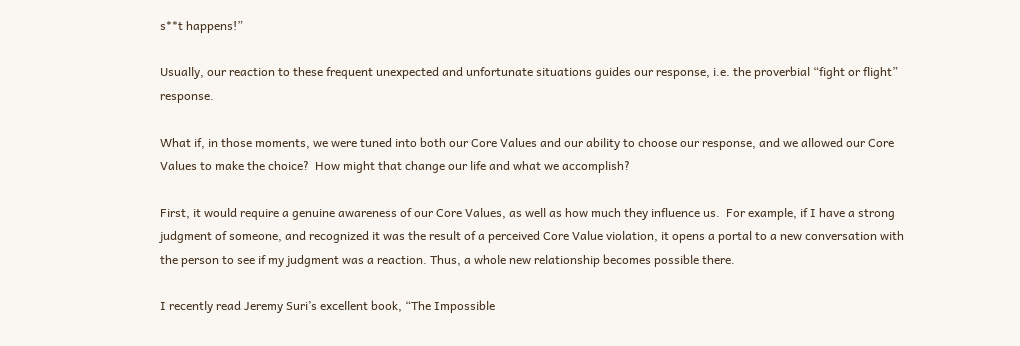s**t happens!”

Usually, our reaction to these frequent unexpected and unfortunate situations guides our response, i.e. the proverbial “fight or flight” response.

What if, in those moments, we were tuned into both our Core Values and our ability to choose our response, and we allowed our Core Values to make the choice?  How might that change our life and what we accomplish?

First, it would require a genuine awareness of our Core Values, as well as how much they influence us.  For example, if I have a strong judgment of someone, and recognized it was the result of a perceived Core Value violation, it opens a portal to a new conversation with the person to see if my judgment was a reaction. Thus, a whole new relationship becomes possible there.

I recently read Jeremy Suri’s excellent book, “The Impossible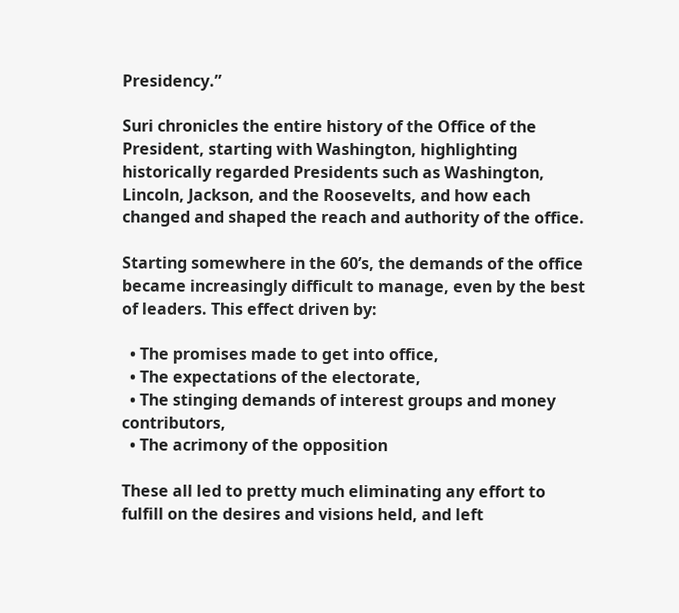Presidency.”

Suri chronicles the entire history of the Office of the President, starting with Washington, highlighting historically regarded Presidents such as Washington, Lincoln, Jackson, and the Roosevelts, and how each changed and shaped the reach and authority of the office.

Starting somewhere in the 60’s, the demands of the office became increasingly difficult to manage, even by the best of leaders. This effect driven by:

  • The promises made to get into office,
  • The expectations of the electorate,
  • The stinging demands of interest groups and money contributors,
  • The acrimony of the opposition

These all led to pretty much eliminating any effort to fulfill on the desires and visions held, and left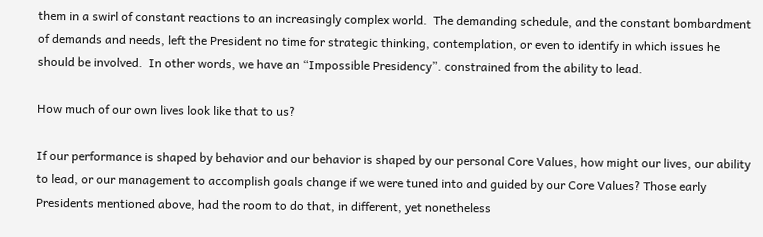them in a swirl of constant reactions to an increasingly complex world.  The demanding schedule, and the constant bombardment of demands and needs, left the President no time for strategic thinking, contemplation, or even to identify in which issues he should be involved.  In other words, we have an “Impossible Presidency”. constrained from the ability to lead.

How much of our own lives look like that to us?

If our performance is shaped by behavior and our behavior is shaped by our personal Core Values, how might our lives, our ability to lead, or our management to accomplish goals change if we were tuned into and guided by our Core Values? Those early Presidents mentioned above, had the room to do that, in different, yet nonetheless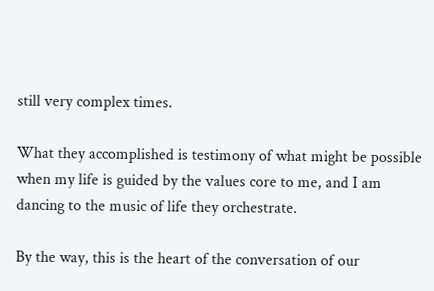still very complex times.

What they accomplished is testimony of what might be possible when my life is guided by the values core to me, and I am dancing to the music of life they orchestrate.

By the way, this is the heart of the conversation of our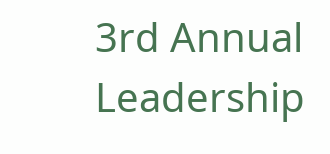3rd Annual Leadership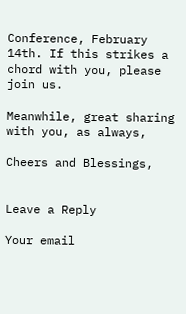Conference, February 14th. If this strikes a chord with you, please join us.

Meanwhile, great sharing with you, as always,

Cheers and Blessings,


Leave a Reply

Your email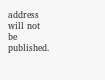address will not be published.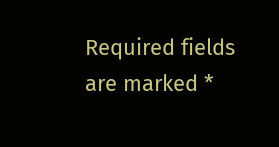Required fields are marked *